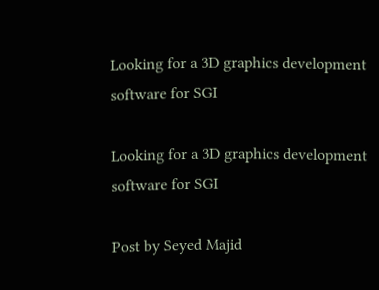Looking for a 3D graphics development software for SGI

Looking for a 3D graphics development software for SGI

Post by Seyed Majid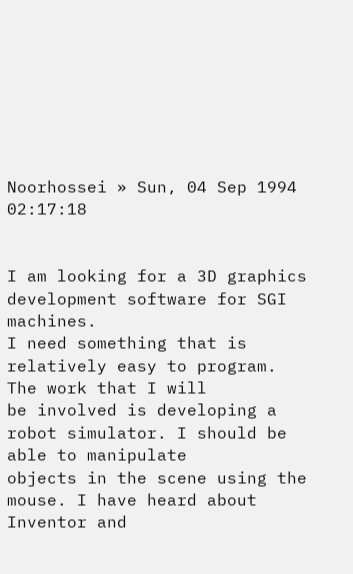Noorhossei » Sun, 04 Sep 1994 02:17:18


I am looking for a 3D graphics development software for SGI machines.
I need something that is relatively easy to program. The work that I will
be involved is developing a robot simulator. I should be able to manipulate
objects in the scene using the mouse. I have heard about Inventor and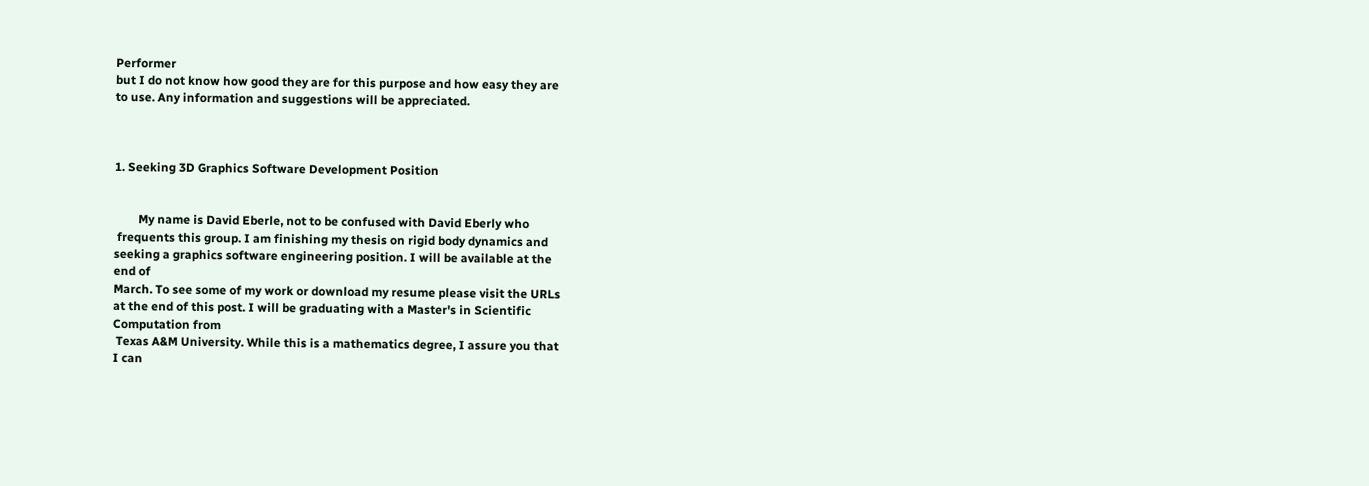Performer
but I do not know how good they are for this purpose and how easy they are
to use. Any information and suggestions will be appreciated.



1. Seeking 3D Graphics Software Development Position


        My name is David Eberle, not to be confused with David Eberly who
 frequents this group. I am finishing my thesis on rigid body dynamics and
seeking a graphics software engineering position. I will be available at the
end of
March. To see some of my work or download my resume please visit the URLs
at the end of this post. I will be graduating with a Master's in Scientific
Computation from
 Texas A&M University. While this is a mathematics degree, I assure you that
I can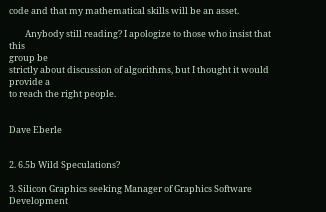code and that my mathematical skills will be an asset.

        Anybody still reading? I apologize to those who insist that this
group be
strictly about discussion of algorithms, but I thought it would provide a
to reach the right people.


Dave Eberle


2. 6.5b Wild Speculations?

3. Silicon Graphics seeking Manager of Graphics Software Development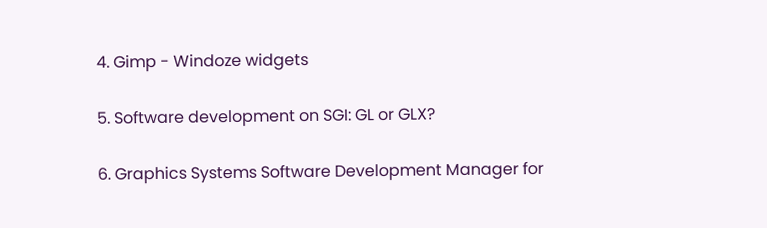4. Gimp - Windoze widgets

5. Software development on SGI: GL or GLX?

6. Graphics Systems Software Development Manager for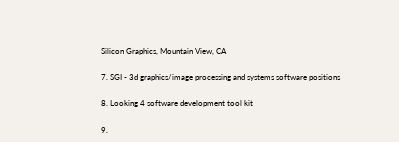Silicon Graphics, Mountain View, CA

7. SGI - 3d graphics/image processing and systems software positions

8. Looking 4 software development tool kit

9.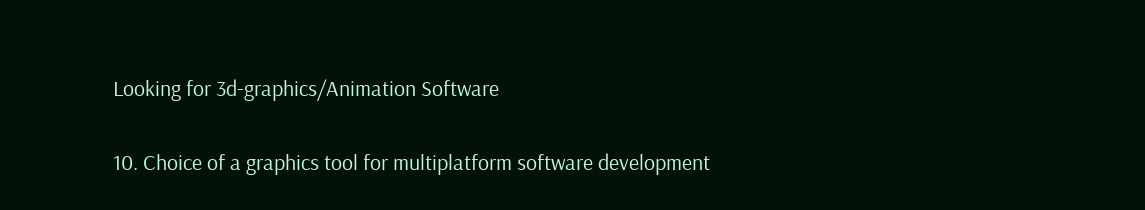Looking for 3d-graphics/Animation Software

10. Choice of a graphics tool for multiplatform software development